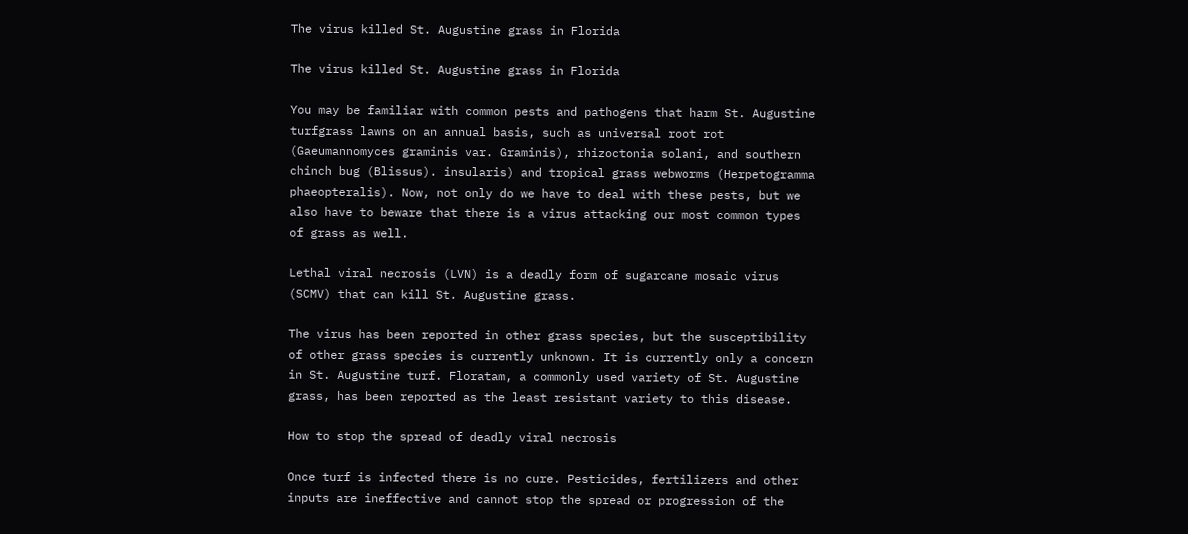The virus killed St. Augustine grass in Florida

The virus killed St. Augustine grass in Florida

You may be familiar with common pests and pathogens that harm St. Augustine turfgrass lawns on an annual basis, such as universal root rot (Gaeumannomyces graminis var. Graminis), rhizoctonia solani, and southern chinch bug (Blissus). insularis) and tropical grass webworms (Herpetogramma phaeopteralis). Now, not only do we have to deal with these pests, but we also have to beware that there is a virus attacking our most common types of grass as well.

Lethal viral necrosis (LVN) is a deadly form of sugarcane mosaic virus (SCMV) that can kill St. Augustine grass.

The virus has been reported in other grass species, but the susceptibility of other grass species is currently unknown. It is currently only a concern in St. Augustine turf. Floratam, a commonly used variety of St. Augustine grass, has been reported as the least resistant variety to this disease.

How to stop the spread of deadly viral necrosis

Once turf is infected there is no cure. Pesticides, fertilizers and other inputs are ineffective and cannot stop the spread or progression of the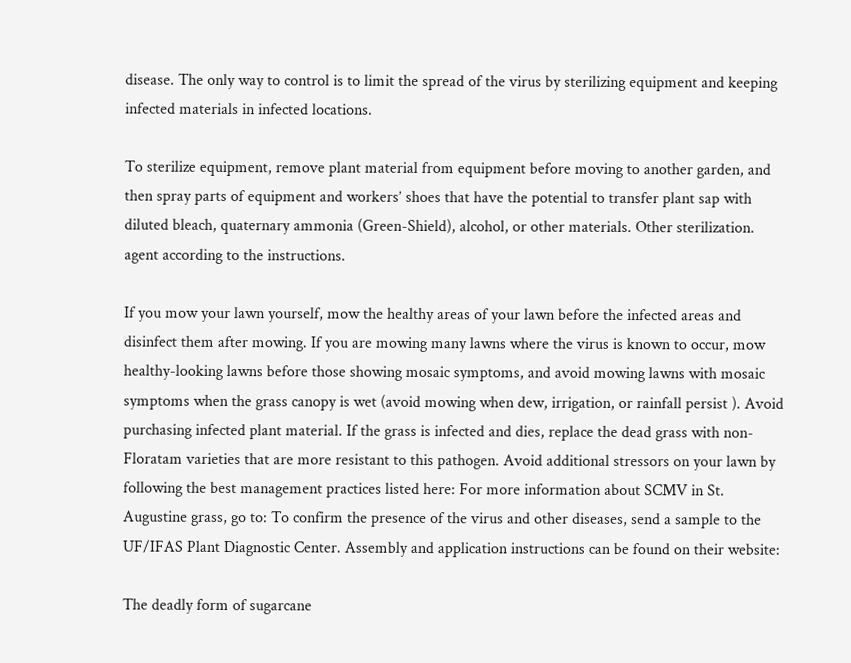disease. The only way to control is to limit the spread of the virus by sterilizing equipment and keeping infected materials in infected locations.

To sterilize equipment, remove plant material from equipment before moving to another garden, and then spray parts of equipment and workers’ shoes that have the potential to transfer plant sap with diluted bleach, quaternary ammonia (Green-Shield), alcohol, or other materials. Other sterilization. agent according to the instructions.

If you mow your lawn yourself, mow the healthy areas of your lawn before the infected areas and disinfect them after mowing. If you are mowing many lawns where the virus is known to occur, mow healthy-looking lawns before those showing mosaic symptoms, and avoid mowing lawns with mosaic symptoms when the grass canopy is wet (avoid mowing when dew, irrigation, or rainfall persist ). Avoid purchasing infected plant material. If the grass is infected and dies, replace the dead grass with non-Floratam varieties that are more resistant to this pathogen. Avoid additional stressors on your lawn by following the best management practices listed here: For more information about SCMV in St. Augustine grass, go to: To confirm the presence of the virus and other diseases, send a sample to the UF/IFAS Plant Diagnostic Center. Assembly and application instructions can be found on their website:

The deadly form of sugarcane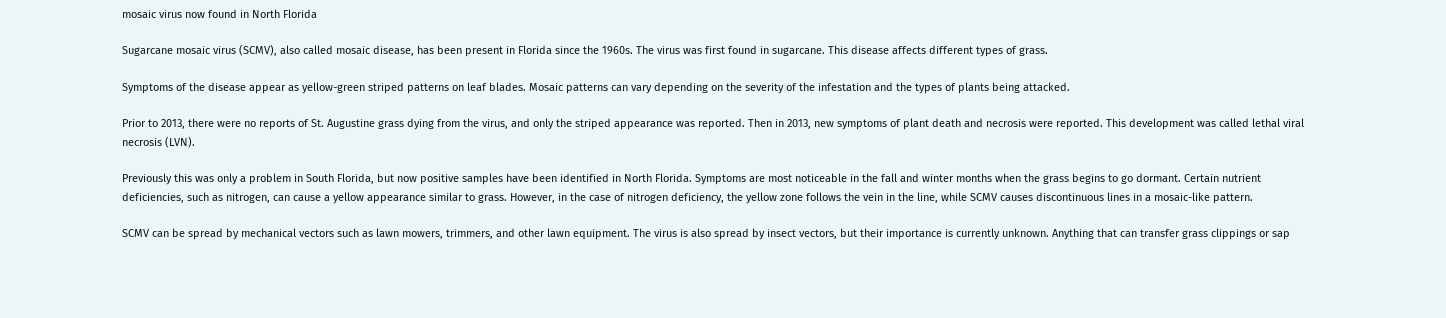mosaic virus now found in North Florida

Sugarcane mosaic virus (SCMV), also called mosaic disease, has been present in Florida since the 1960s. The virus was first found in sugarcane. This disease affects different types of grass.

Symptoms of the disease appear as yellow-green striped patterns on leaf blades. Mosaic patterns can vary depending on the severity of the infestation and the types of plants being attacked.

Prior to 2013, there were no reports of St. Augustine grass dying from the virus, and only the striped appearance was reported. Then in 2013, new symptoms of plant death and necrosis were reported. This development was called lethal viral necrosis (LVN).

Previously this was only a problem in South Florida, but now positive samples have been identified in North Florida. Symptoms are most noticeable in the fall and winter months when the grass begins to go dormant. Certain nutrient deficiencies, such as nitrogen, can cause a yellow appearance similar to grass. However, in the case of nitrogen deficiency, the yellow zone follows the vein in the line, while SCMV causes discontinuous lines in a mosaic-like pattern.

SCMV can be spread by mechanical vectors such as lawn mowers, trimmers, and other lawn equipment. The virus is also spread by insect vectors, but their importance is currently unknown. Anything that can transfer grass clippings or sap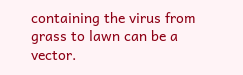containing the virus from grass to lawn can be a vector.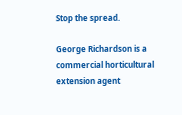Stop the spread.

George Richardson is a commercial horticultural extension agent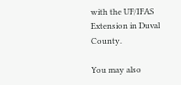with the UF/IFAS Extension in Duval County.

You may also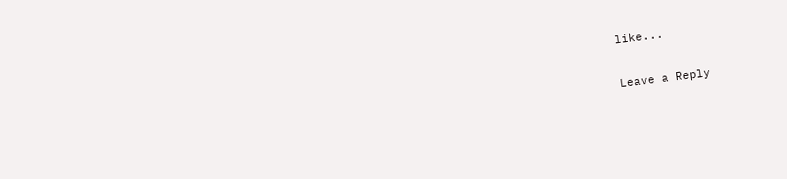like...

Leave a Reply